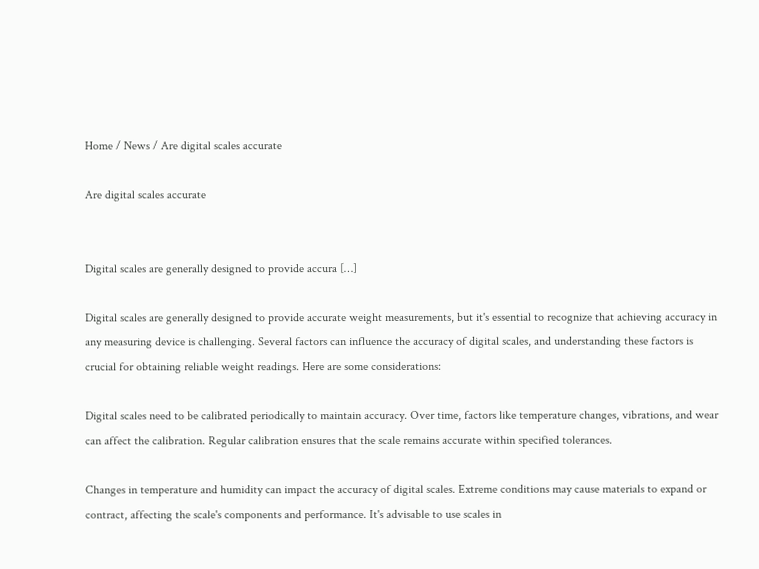Home / News / Are digital scales accurate

Are digital scales accurate


Digital scales are generally designed to provide accura […]

Digital scales are generally designed to provide accurate weight measurements, but it's essential to recognize that achieving accuracy in any measuring device is challenging. Several factors can influence the accuracy of digital scales, and understanding these factors is crucial for obtaining reliable weight readings. Here are some considerations:

Digital scales need to be calibrated periodically to maintain accuracy. Over time, factors like temperature changes, vibrations, and wear can affect the calibration. Regular calibration ensures that the scale remains accurate within specified tolerances.

Changes in temperature and humidity can impact the accuracy of digital scales. Extreme conditions may cause materials to expand or contract, affecting the scale's components and performance. It's advisable to use scales in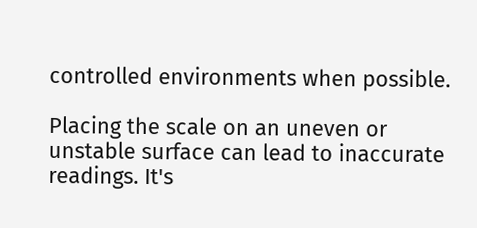controlled environments when possible.

Placing the scale on an uneven or unstable surface can lead to inaccurate readings. It's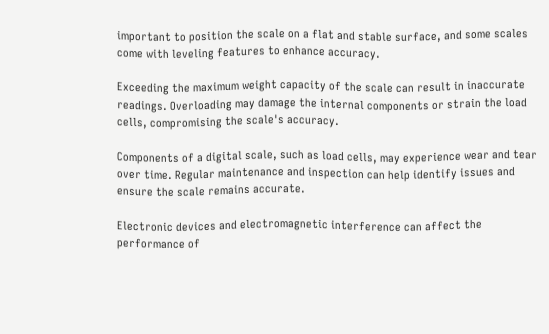important to position the scale on a flat and stable surface, and some scales come with leveling features to enhance accuracy.

Exceeding the maximum weight capacity of the scale can result in inaccurate readings. Overloading may damage the internal components or strain the load cells, compromising the scale's accuracy.

Components of a digital scale, such as load cells, may experience wear and tear over time. Regular maintenance and inspection can help identify issues and ensure the scale remains accurate.

Electronic devices and electromagnetic interference can affect the performance of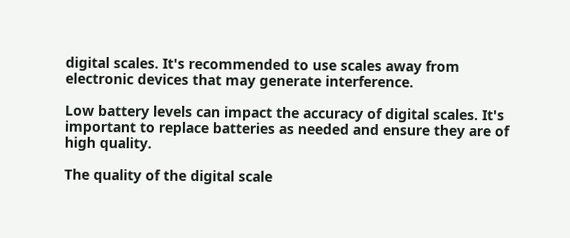digital scales. It's recommended to use scales away from electronic devices that may generate interference.

Low battery levels can impact the accuracy of digital scales. It's important to replace batteries as needed and ensure they are of high quality.

The quality of the digital scale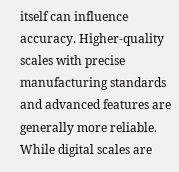itself can influence accuracy. Higher-quality scales with precise manufacturing standards and advanced features are generally more reliable.
While digital scales are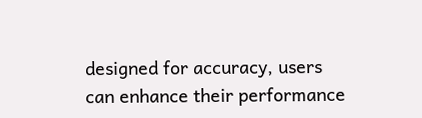designed for accuracy, users can enhance their performance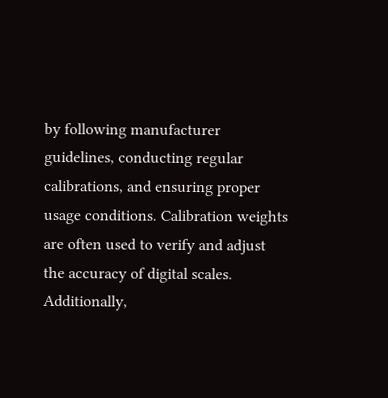by following manufacturer guidelines, conducting regular calibrations, and ensuring proper usage conditions. Calibration weights are often used to verify and adjust the accuracy of digital scales. Additionally,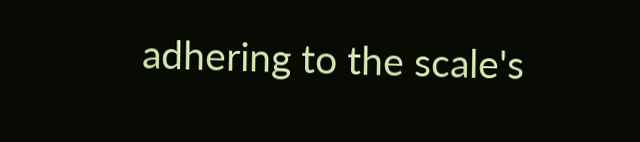adhering to the scale's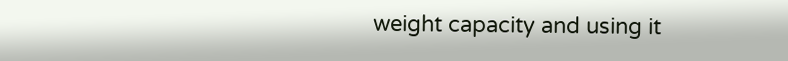weight capacity and using it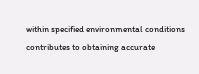within specified environmental conditions contributes to obtaining accurate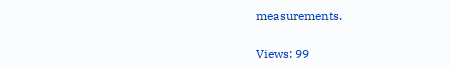measurements.

Views: 99